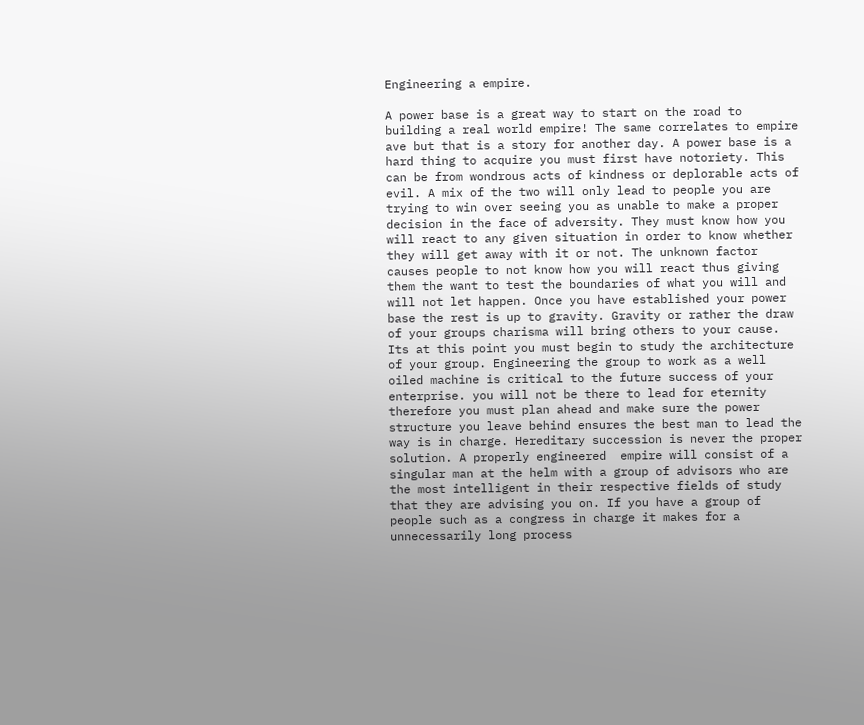Engineering a empire.

A power base is a great way to start on the road to building a real world empire! The same correlates to empire ave but that is a story for another day. A power base is a hard thing to acquire you must first have notoriety. This can be from wondrous acts of kindness or deplorable acts of evil. A mix of the two will only lead to people you are trying to win over seeing you as unable to make a proper decision in the face of adversity. They must know how you will react to any given situation in order to know whether they will get away with it or not. The unknown factor causes people to not know how you will react thus giving them the want to test the boundaries of what you will and will not let happen. Once you have established your power base the rest is up to gravity. Gravity or rather the draw of your groups charisma will bring others to your cause.  Its at this point you must begin to study the architecture of your group. Engineering the group to work as a well oiled machine is critical to the future success of your enterprise. you will not be there to lead for eternity therefore you must plan ahead and make sure the power structure you leave behind ensures the best man to lead the way is in charge. Hereditary succession is never the proper solution. A properly engineered  empire will consist of a singular man at the helm with a group of advisors who are the most intelligent in their respective fields of study that they are advising you on. If you have a group of people such as a congress in charge it makes for a unnecessarily long process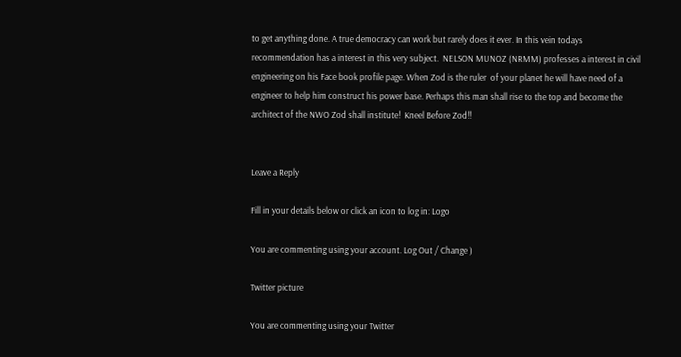to get anything done. A true democracy can work but rarely does it ever. In this vein todays recommendation has a interest in this very subject.  NELSON MUNOZ (NRMM) professes a interest in civil engineering on his Face book profile page. When Zod is the ruler  of your planet he will have need of a engineer to help him construct his power base. Perhaps this man shall rise to the top and become the architect of the NWO Zod shall institute!  Kneel Before Zod!!


Leave a Reply

Fill in your details below or click an icon to log in: Logo

You are commenting using your account. Log Out / Change )

Twitter picture

You are commenting using your Twitter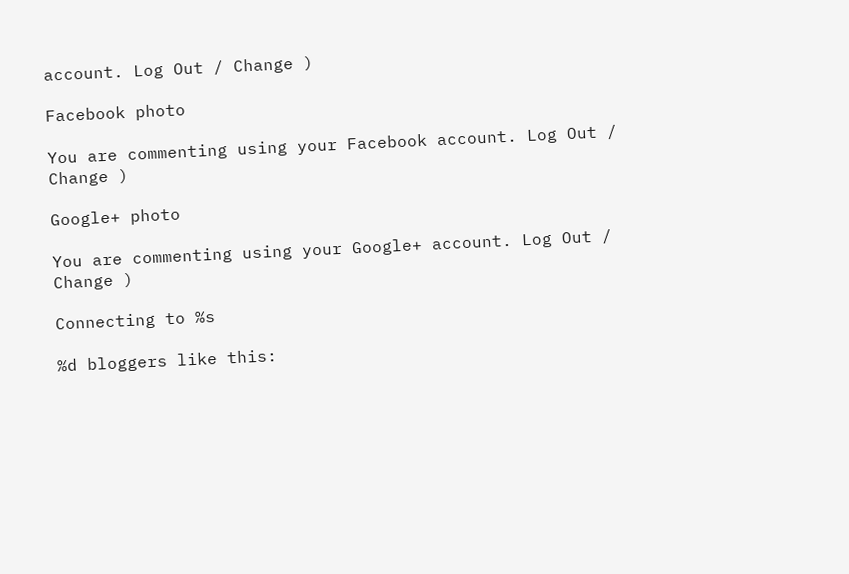account. Log Out / Change )

Facebook photo

You are commenting using your Facebook account. Log Out / Change )

Google+ photo

You are commenting using your Google+ account. Log Out / Change )

Connecting to %s

%d bloggers like this: